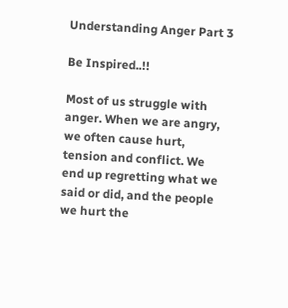Understanding Anger Part 3

Be Inspired..!!

Most of us struggle with anger. When we are angry, we often cause hurt, tension and conflict. We end up regretting what we said or did, and the people we hurt the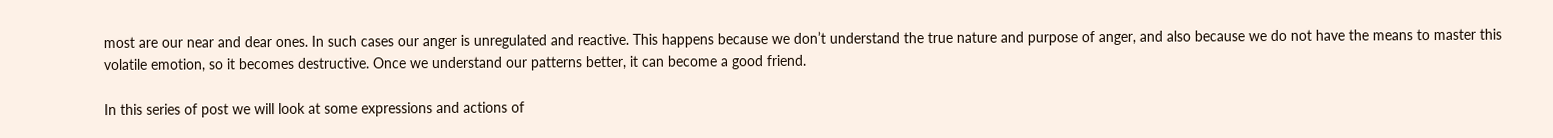most are our near and dear ones. In such cases our anger is unregulated and reactive. This happens because we don’t understand the true nature and purpose of anger, and also because we do not have the means to master this volatile emotion, so it becomes destructive. Once we understand our patterns better, it can become a good friend.

In this series of post we will look at some expressions and actions of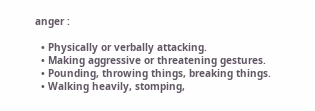anger :

  • Physically or verbally attacking.
  • Making aggressive or threatening gestures.
  • Pounding, throwing things, breaking things.
  • Walking heavily, stomping,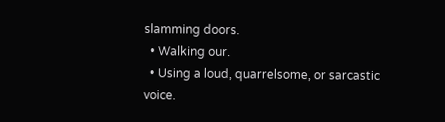slamming doors.
  • Walking our.
  • Using a loud, quarrelsome, or sarcastic voice.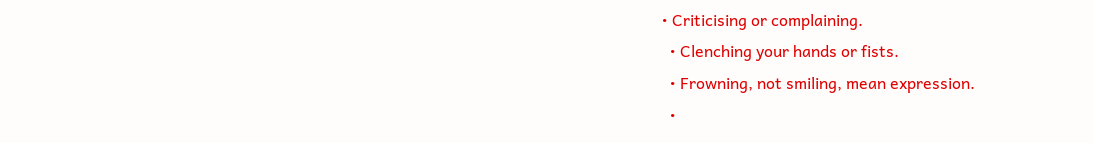• Criticising or complaining.
  • Clenching your hands or fists.
  • Frowning, not smiling, mean expression.
  •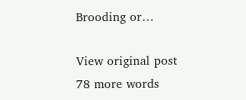Brooding or…

View original post 78 more words